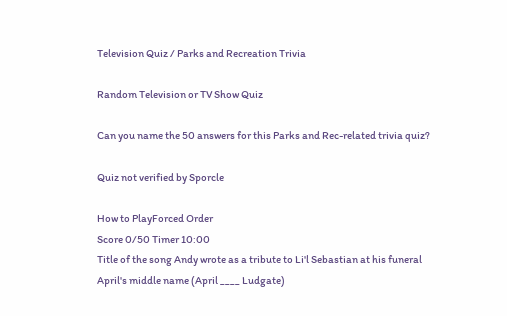Television Quiz / Parks and Recreation Trivia

Random Television or TV Show Quiz

Can you name the 50 answers for this Parks and Rec-related trivia quiz?

Quiz not verified by Sporcle

How to PlayForced Order
Score 0/50 Timer 10:00
Title of the song Andy wrote as a tribute to Li'l Sebastian at his funeral
April's middle name (April ____ Ludgate)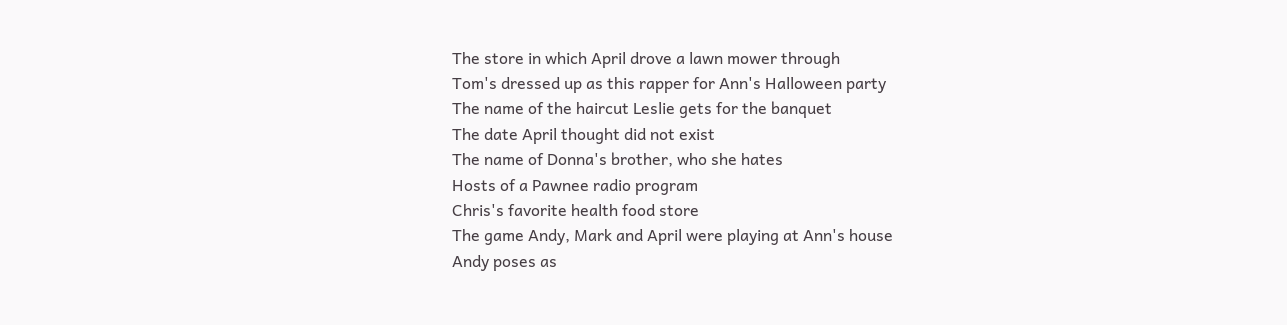The store in which April drove a lawn mower through
Tom's dressed up as this rapper for Ann's Halloween party
The name of the haircut Leslie gets for the banquet
The date April thought did not exist
The name of Donna's brother, who she hates
Hosts of a Pawnee radio program
Chris's favorite health food store
The game Andy, Mark and April were playing at Ann's house
Andy poses as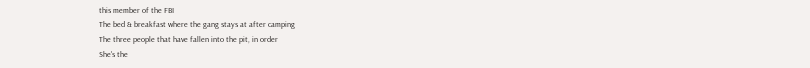this member of the FBI
The bed & breakfast where the gang stays at after camping
The three people that have fallen into the pit, in order
She's the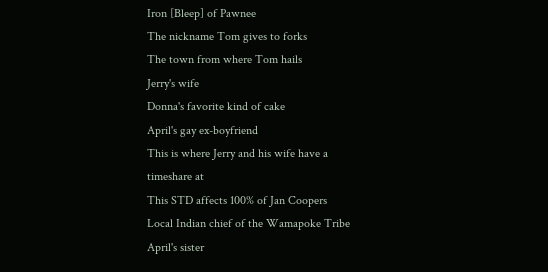Iron [Bleep] of Pawnee
The nickname Tom gives to forks
The town from where Tom hails
Jerry's wife
Donna's favorite kind of cake
April's gay ex-boyfriend
This is where Jerry and his wife have a timeshare at
This STD affects 100% of Jan Coopers
Local Indian chief of the Wamapoke Tribe
April's sister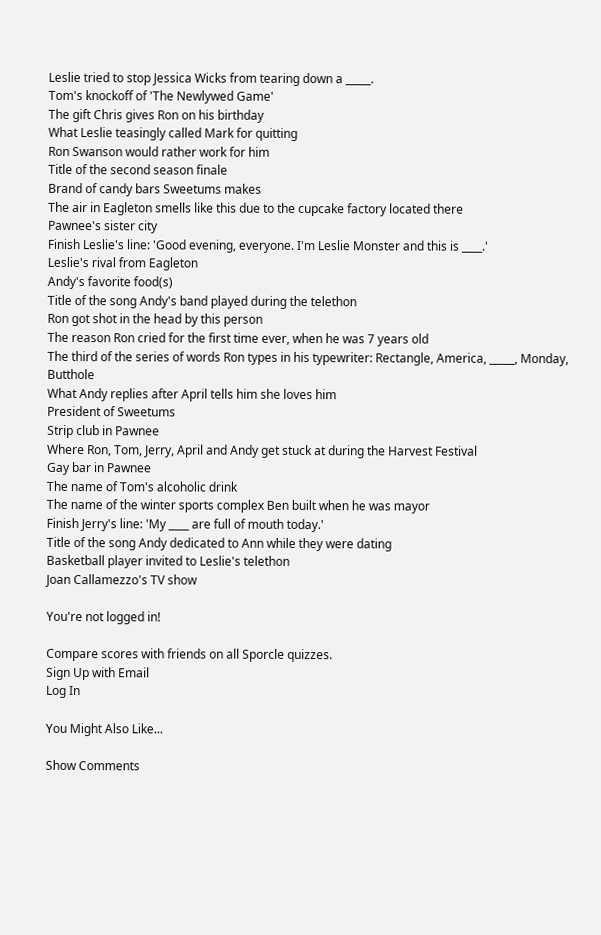Leslie tried to stop Jessica Wicks from tearing down a _____.
Tom's knockoff of 'The Newlywed Game'
The gift Chris gives Ron on his birthday
What Leslie teasingly called Mark for quitting
Ron Swanson would rather work for him
Title of the second season finale
Brand of candy bars Sweetums makes
The air in Eagleton smells like this due to the cupcake factory located there
Pawnee's sister city
Finish Leslie's line: 'Good evening, everyone. I'm Leslie Monster and this is ____.'
Leslie's rival from Eagleton
Andy's favorite food(s)
Title of the song Andy's band played during the telethon
Ron got shot in the head by this person
The reason Ron cried for the first time ever, when he was 7 years old
The third of the series of words Ron types in his typewriter: Rectangle, America, _____, Monday, Butthole
What Andy replies after April tells him she loves him
President of Sweetums
Strip club in Pawnee
Where Ron, Tom, Jerry, April and Andy get stuck at during the Harvest Festival
Gay bar in Pawnee
The name of Tom's alcoholic drink
The name of the winter sports complex Ben built when he was mayor
Finish Jerry's line: 'My ____ are full of mouth today.'
Title of the song Andy dedicated to Ann while they were dating
Basketball player invited to Leslie's telethon
Joan Callamezzo's TV show

You're not logged in!

Compare scores with friends on all Sporcle quizzes.
Sign Up with Email
Log In

You Might Also Like...

Show Comments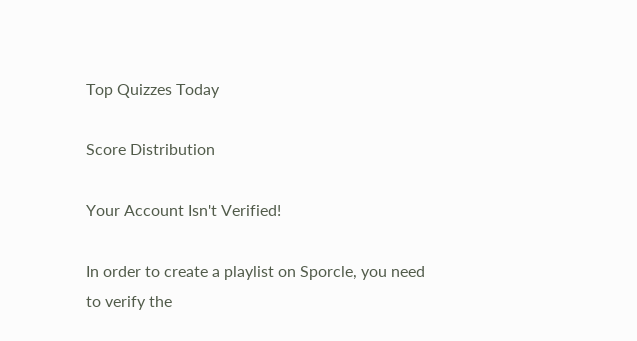Top Quizzes Today

Score Distribution

Your Account Isn't Verified!

In order to create a playlist on Sporcle, you need to verify the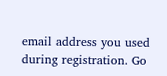email address you used during registration. Go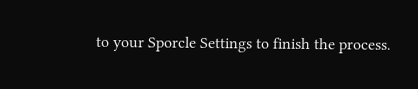to your Sporcle Settings to finish the process.